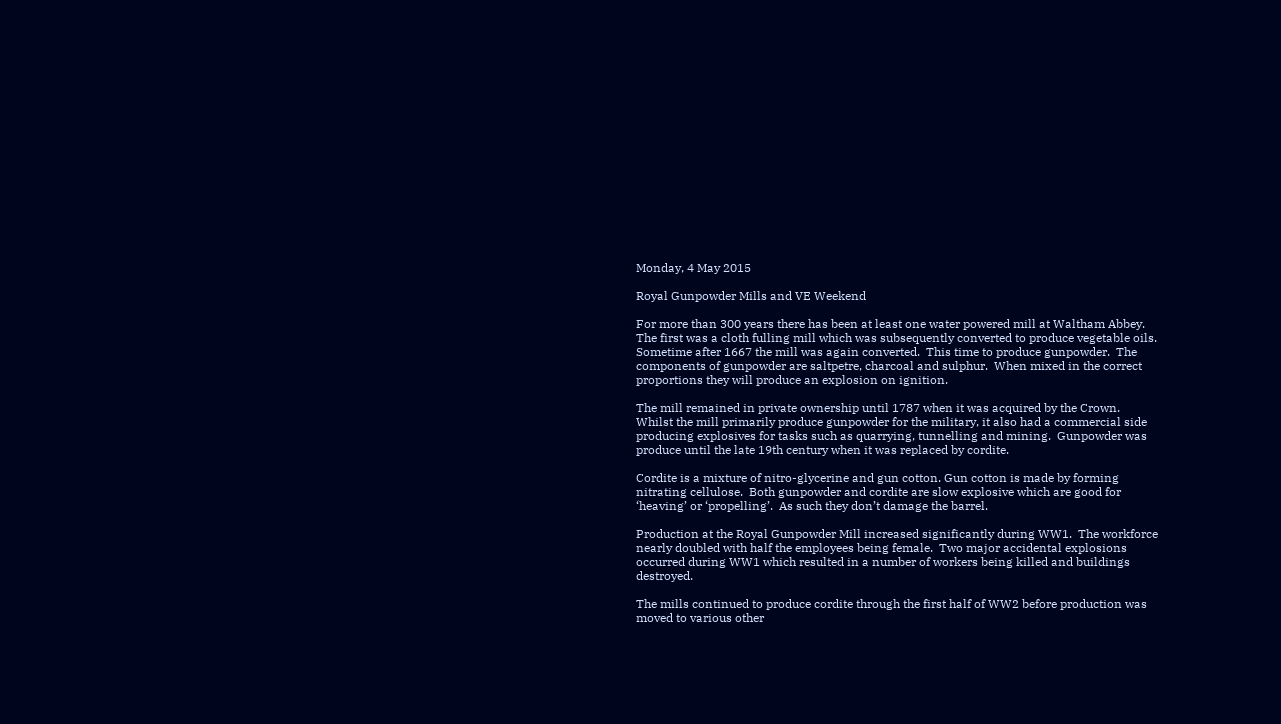Monday, 4 May 2015

Royal Gunpowder Mills and VE Weekend

For more than 300 years there has been at least one water powered mill at Waltham Abbey.  The first was a cloth fulling mill which was subsequently converted to produce vegetable oils.  Sometime after 1667 the mill was again converted.  This time to produce gunpowder.  The components of gunpowder are saltpetre, charcoal and sulphur.  When mixed in the correct proportions they will produce an explosion on ignition.

The mill remained in private ownership until 1787 when it was acquired by the Crown.  Whilst the mill primarily produce gunpowder for the military, it also had a commercial side producing explosives for tasks such as quarrying, tunnelling and mining.  Gunpowder was produce until the late 19th century when it was replaced by cordite.

Cordite is a mixture of nitro-glycerine and gun cotton. Gun cotton is made by forming  nitrating cellulose.  Both gunpowder and cordite are slow explosive which are good for ‘heaving’ or ‘propelling’.  As such they don’t damage the barrel.

Production at the Royal Gunpowder Mill increased significantly during WW1.  The workforce nearly doubled with half the employees being female.  Two major accidental explosions occurred during WW1 which resulted in a number of workers being killed and buildings destroyed.

The mills continued to produce cordite through the first half of WW2 before production was moved to various other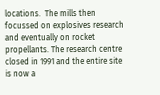locations.  The mills then focussed on explosives research and eventually on rocket propellants. The research centre closed in 1991 and the entire site is now a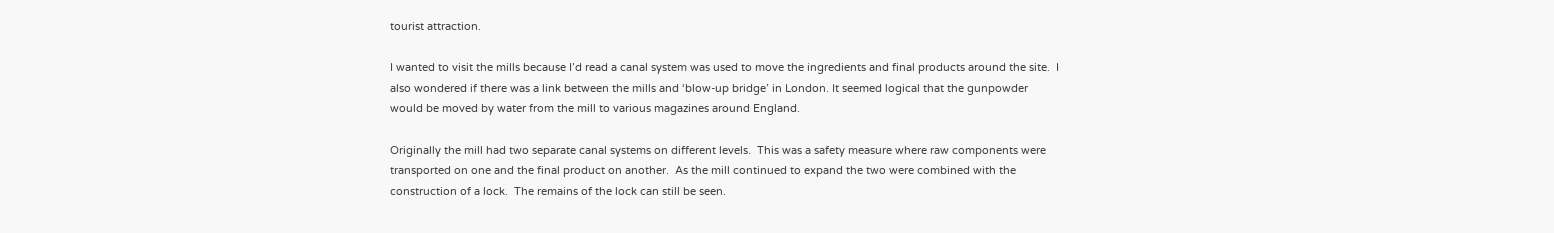tourist attraction.

I wanted to visit the mills because I’d read a canal system was used to move the ingredients and final products around the site.  I also wondered if there was a link between the mills and ‘blow-up bridge’ in London. It seemed logical that the gunpowder would be moved by water from the mill to various magazines around England.

Originally the mill had two separate canal systems on different levels.  This was a safety measure where raw components were transported on one and the final product on another.  As the mill continued to expand the two were combined with the construction of a lock.  The remains of the lock can still be seen.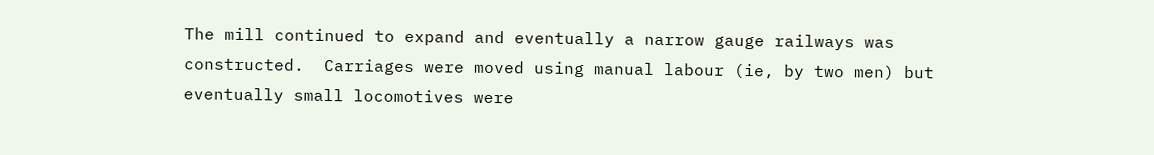The mill continued to expand and eventually a narrow gauge railways was constructed.  Carriages were moved using manual labour (ie, by two men) but eventually small locomotives were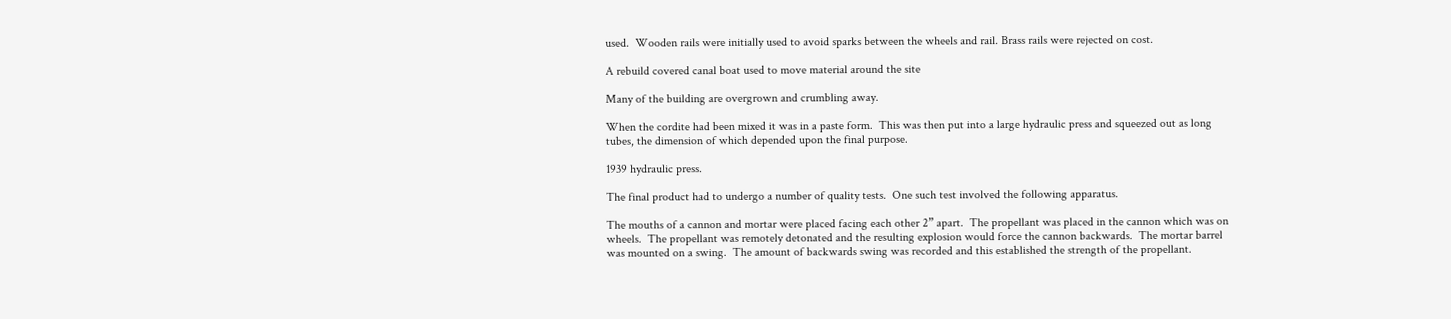used.  Wooden rails were initially used to avoid sparks between the wheels and rail. Brass rails were rejected on cost.

A rebuild covered canal boat used to move material around the site

Many of the building are overgrown and crumbling away.

When the cordite had been mixed it was in a paste form.  This was then put into a large hydraulic press and squeezed out as long tubes, the dimension of which depended upon the final purpose.

1939 hydraulic press.

The final product had to undergo a number of quality tests.  One such test involved the following apparatus.

The mouths of a cannon and mortar were placed facing each other 2” apart.  The propellant was placed in the cannon which was on wheels.  The propellant was remotely detonated and the resulting explosion would force the cannon backwards.  The mortar barrel was mounted on a swing.  The amount of backwards swing was recorded and this established the strength of the propellant.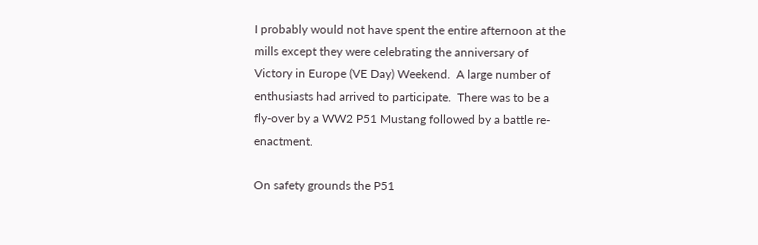I probably would not have spent the entire afternoon at the mills except they were celebrating the anniversary of Victory in Europe (VE Day) Weekend.  A large number of enthusiasts had arrived to participate.  There was to be a fly-over by a WW2 P51 Mustang followed by a battle re-enactment.

On safety grounds the P51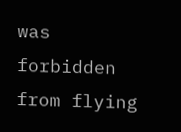was forbidden from flying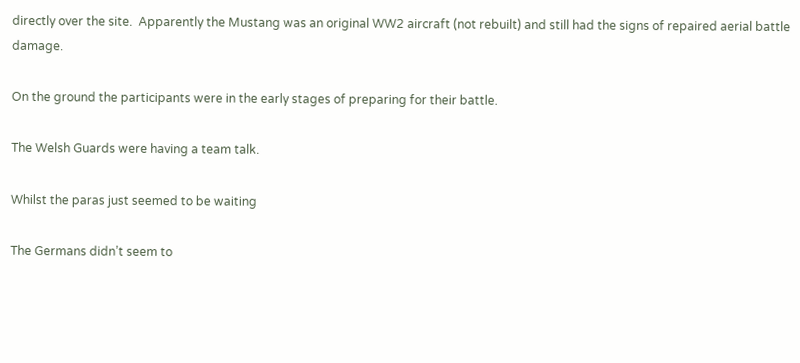directly over the site.  Apparently the Mustang was an original WW2 aircraft (not rebuilt) and still had the signs of repaired aerial battle damage.

On the ground the participants were in the early stages of preparing for their battle.

The Welsh Guards were having a team talk.

Whilst the paras just seemed to be waiting

The Germans didn’t seem to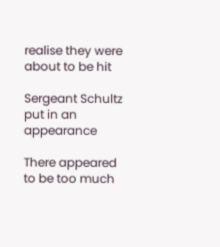realise they were about to be hit

Sergeant Schultz put in an appearance

There appeared to be too much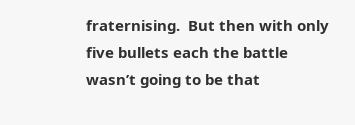fraternising.  But then with only five bullets each the battle wasn’t going to be that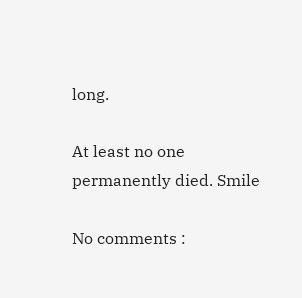long.

At least no one permanently died. Smile

No comments :